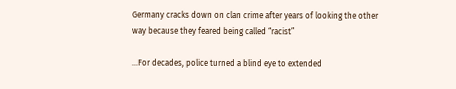Germany cracks down on clan crime after years of looking the other way because they feared being called “racist”

…For decades, police turned a blind eye to extended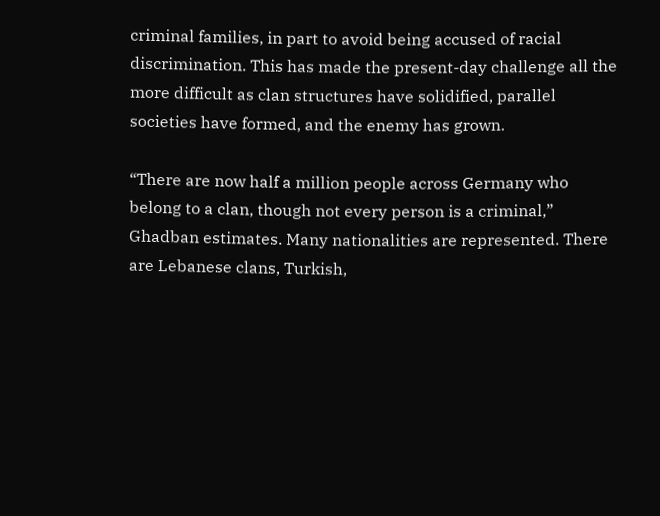criminal families, in part to avoid being accused of racial discrimination. This has made the present-day challenge all the more difficult as clan structures have solidified, parallel societies have formed, and the enemy has grown.

“There are now half a million people across Germany who belong to a clan, though not every person is a criminal,” Ghadban estimates. Many nationalities are represented. There are Lebanese clans, Turkish,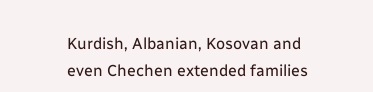Kurdish, Albanian, Kosovan and even Chechen extended families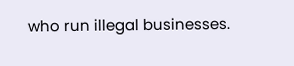who run illegal businesses.